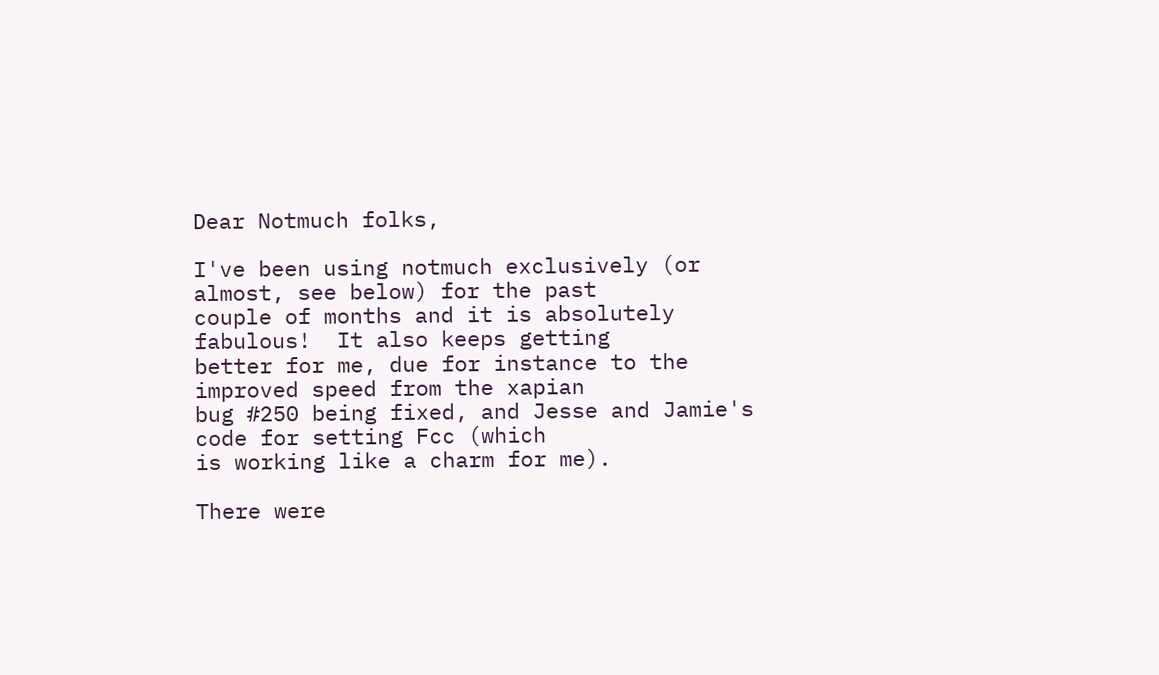Dear Notmuch folks,

I've been using notmuch exclusively (or almost, see below) for the past
couple of months and it is absolutely fabulous!  It also keeps getting
better for me, due for instance to the improved speed from the xapian
bug #250 being fixed, and Jesse and Jamie's code for setting Fcc (which
is working like a charm for me).

There were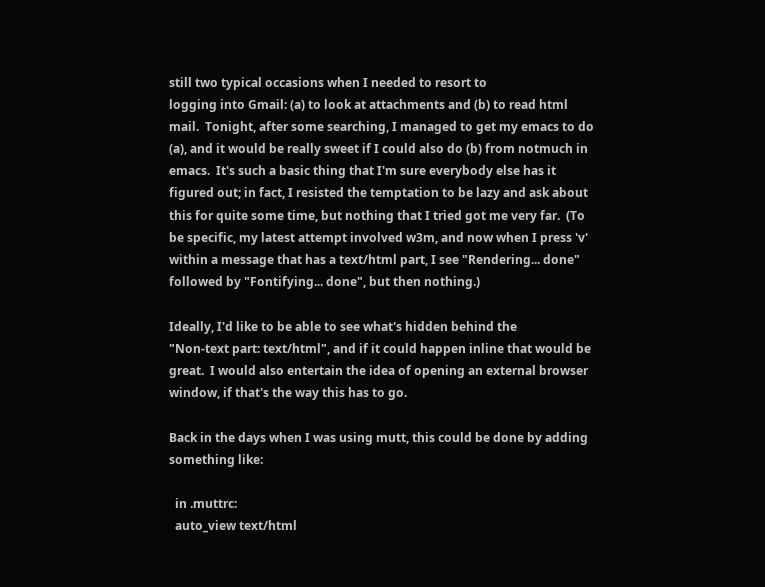still two typical occasions when I needed to resort to
logging into Gmail: (a) to look at attachments and (b) to read html
mail.  Tonight, after some searching, I managed to get my emacs to do
(a), and it would be really sweet if I could also do (b) from notmuch in
emacs.  It's such a basic thing that I'm sure everybody else has it
figured out; in fact, I resisted the temptation to be lazy and ask about
this for quite some time, but nothing that I tried got me very far.  (To
be specific, my latest attempt involved w3m, and now when I press 'v'
within a message that has a text/html part, I see "Rendering... done"
followed by "Fontifying... done", but then nothing.)

Ideally, I'd like to be able to see what's hidden behind the
"Non-text part: text/html", and if it could happen inline that would be
great.  I would also entertain the idea of opening an external browser
window, if that's the way this has to go.

Back in the days when I was using mutt, this could be done by adding
something like:

  in .muttrc:
  auto_view text/html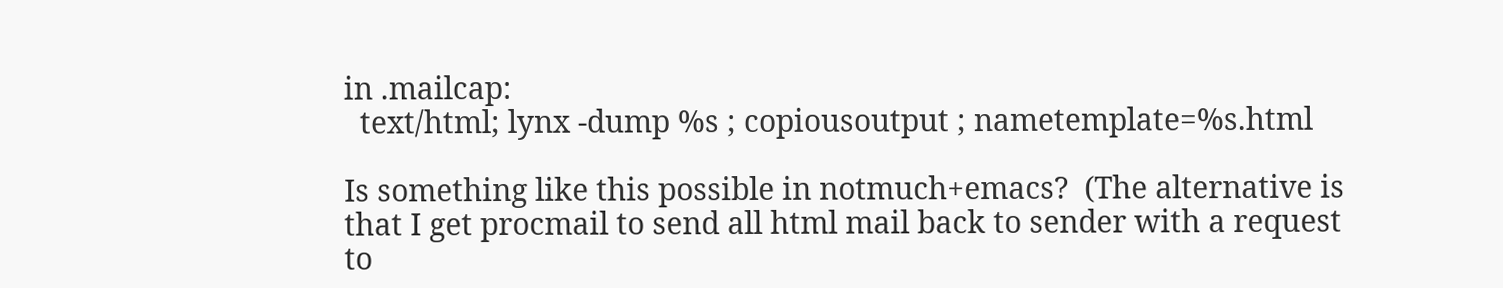in .mailcap:
  text/html; lynx -dump %s ; copiousoutput ; nametemplate=%s.html

Is something like this possible in notmuch+emacs?  (The alternative is
that I get procmail to send all html mail back to sender with a request
to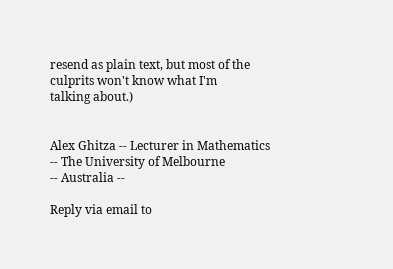resend as plain text, but most of the culprits won't know what I'm
talking about.)


Alex Ghitza -- Lecturer in Mathematics -- The University of Melbourne
-- Australia --

Reply via email to